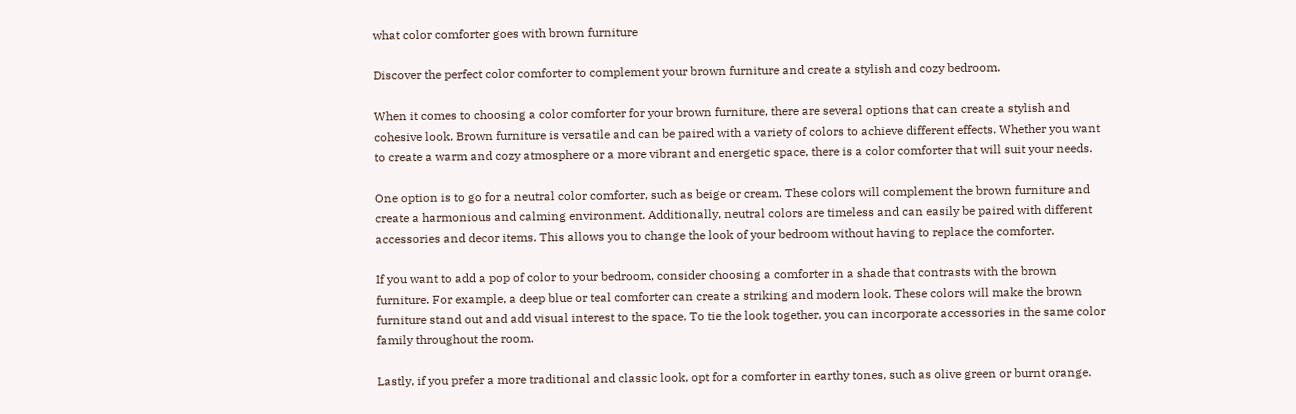what color comforter goes with brown furniture

Discover the perfect color comforter to complement your brown furniture and create a stylish and cozy bedroom.

When it comes to choosing a color comforter for your brown furniture, there are several options that can create a stylish and cohesive look. Brown furniture is versatile and can be paired with a variety of colors to achieve different effects. Whether you want to create a warm and cozy atmosphere or a more vibrant and energetic space, there is a color comforter that will suit your needs.

One option is to go for a neutral color comforter, such as beige or cream. These colors will complement the brown furniture and create a harmonious and calming environment. Additionally, neutral colors are timeless and can easily be paired with different accessories and decor items. This allows you to change the look of your bedroom without having to replace the comforter.

If you want to add a pop of color to your bedroom, consider choosing a comforter in a shade that contrasts with the brown furniture. For example, a deep blue or teal comforter can create a striking and modern look. These colors will make the brown furniture stand out and add visual interest to the space. To tie the look together, you can incorporate accessories in the same color family throughout the room.

Lastly, if you prefer a more traditional and classic look, opt for a comforter in earthy tones, such as olive green or burnt orange.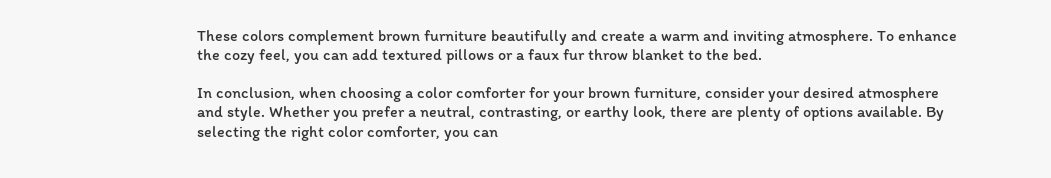These colors complement brown furniture beautifully and create a warm and inviting atmosphere. To enhance the cozy feel, you can add textured pillows or a faux fur throw blanket to the bed.

In conclusion, when choosing a color comforter for your brown furniture, consider your desired atmosphere and style. Whether you prefer a neutral, contrasting, or earthy look, there are plenty of options available. By selecting the right color comforter, you can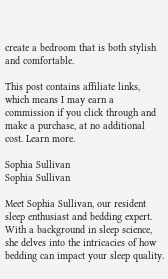create a bedroom that is both stylish and comfortable.

This post contains affiliate links, which means I may earn a commission if you click through and make a purchase, at no additional cost. Learn more.

Sophia Sullivan
Sophia Sullivan

Meet Sophia Sullivan, our resident sleep enthusiast and bedding expert. With a background in sleep science, she delves into the intricacies of how bedding can impact your sleep quality.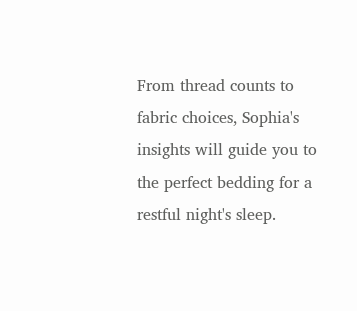From thread counts to fabric choices, Sophia's insights will guide you to the perfect bedding for a restful night's sleep.